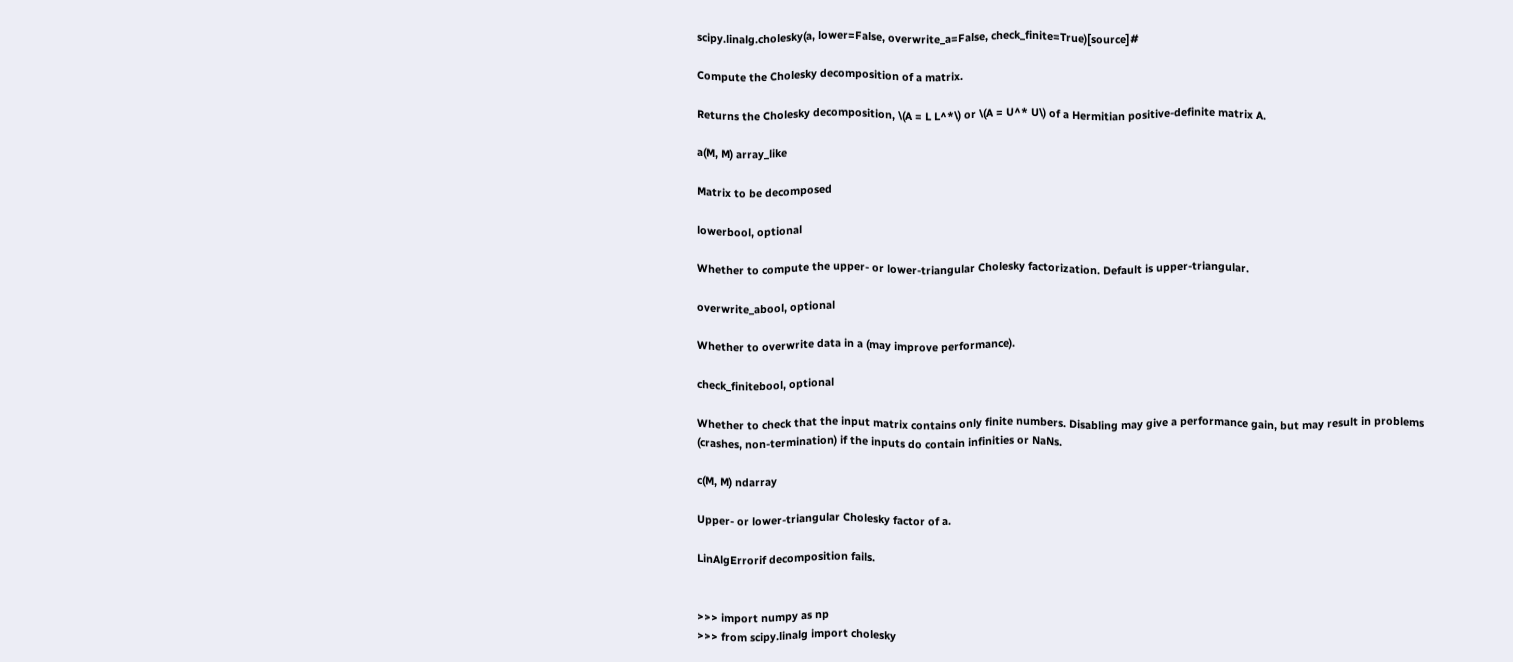scipy.linalg.cholesky(a, lower=False, overwrite_a=False, check_finite=True)[source]#

Compute the Cholesky decomposition of a matrix.

Returns the Cholesky decomposition, \(A = L L^*\) or \(A = U^* U\) of a Hermitian positive-definite matrix A.

a(M, M) array_like

Matrix to be decomposed

lowerbool, optional

Whether to compute the upper- or lower-triangular Cholesky factorization. Default is upper-triangular.

overwrite_abool, optional

Whether to overwrite data in a (may improve performance).

check_finitebool, optional

Whether to check that the input matrix contains only finite numbers. Disabling may give a performance gain, but may result in problems (crashes, non-termination) if the inputs do contain infinities or NaNs.

c(M, M) ndarray

Upper- or lower-triangular Cholesky factor of a.

LinAlgErrorif decomposition fails.


>>> import numpy as np
>>> from scipy.linalg import cholesky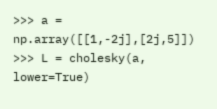>>> a = np.array([[1,-2j],[2j,5]])
>>> L = cholesky(a, lower=True)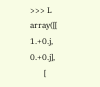>>> L
array([[ 1.+0.j,  0.+0.j],
       [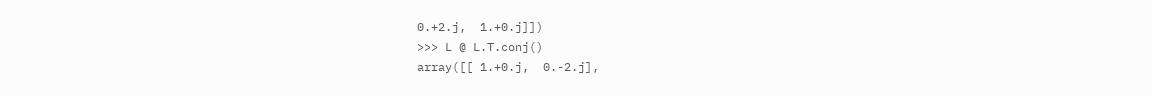0.+2.j,  1.+0.j]])
>>> L @ L.T.conj()
array([[ 1.+0.j,  0.-2.j],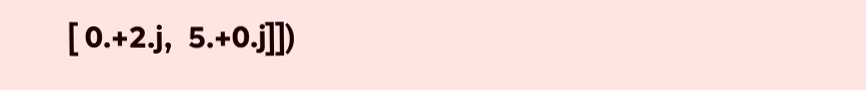[ 0.+2.j,  5.+0.j]])